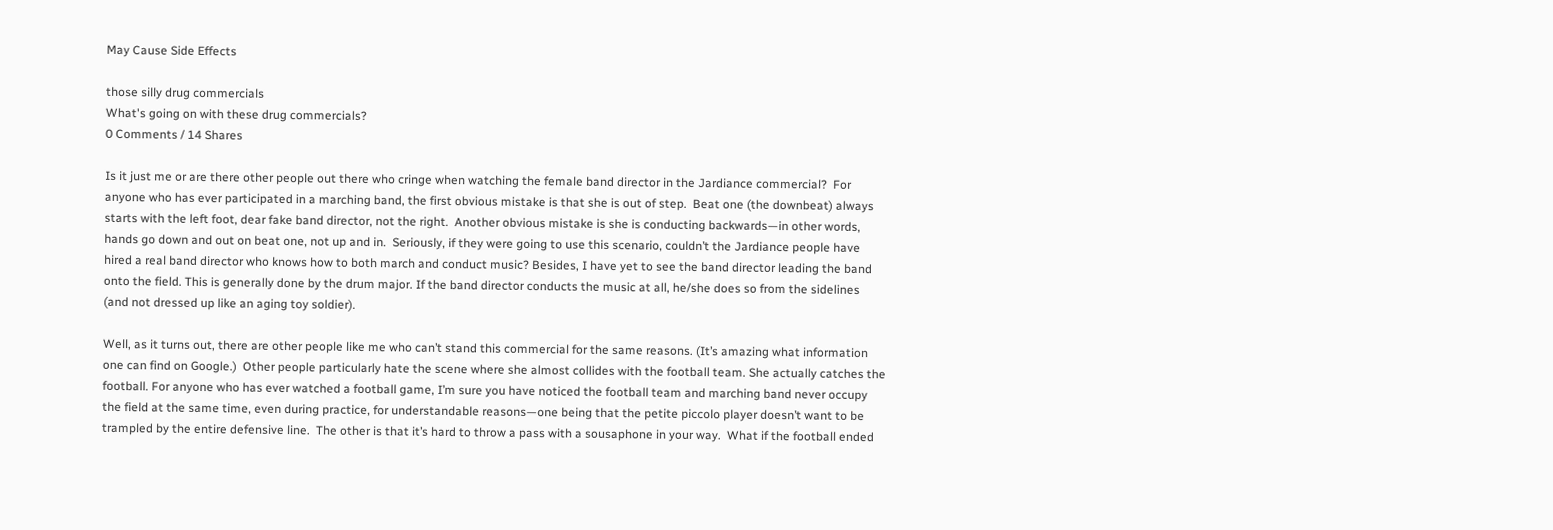May Cause Side Effects

those silly drug commercials
What's going on with these drug commercials?
0 Comments / 14 Shares

Is it just me or are there other people out there who cringe when watching the female band director in the Jardiance commercial?  For anyone who has ever participated in a marching band, the first obvious mistake is that she is out of step.  Beat one (the downbeat) always starts with the left foot, dear fake band director, not the right.  Another obvious mistake is she is conducting backwards—in other words, hands go down and out on beat one, not up and in.  Seriously, if they were going to use this scenario, couldn’t the Jardiance people have hired a real band director who knows how to both march and conduct music? Besides, I have yet to see the band director leading the band onto the field. This is generally done by the drum major. If the band director conducts the music at all, he/she does so from the sidelines (and not dressed up like an aging toy soldier).

Well, as it turns out, there are other people like me who can’t stand this commercial for the same reasons. (It’s amazing what information one can find on Google.)  Other people particularly hate the scene where she almost collides with the football team. She actually catches the football. For anyone who has ever watched a football game, I’m sure you have noticed the football team and marching band never occupy the field at the same time, even during practice, for understandable reasons—one being that the petite piccolo player doesn’t want to be trampled by the entire defensive line.  The other is that it’s hard to throw a pass with a sousaphone in your way.  What if the football ended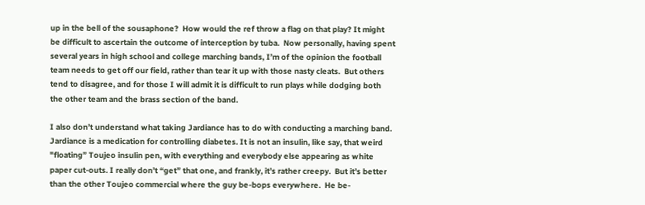up in the bell of the sousaphone?  How would the ref throw a flag on that play? It might be difficult to ascertain the outcome of interception by tuba.  Now personally, having spent several years in high school and college marching bands, I’m of the opinion the football team needs to get off our field, rather than tear it up with those nasty cleats.  But others tend to disagree, and for those I will admit it is difficult to run plays while dodging both the other team and the brass section of the band.

I also don’t understand what taking Jardiance has to do with conducting a marching band.  Jardiance is a medication for controlling diabetes. It is not an insulin, like say, that weird "floating” Toujeo insulin pen, with everything and everybody else appearing as white paper cut-outs. I really don’t “get” that one, and frankly, it’s rather creepy.  But it’s better than the other Toujeo commercial where the guy be-bops everywhere.  He be-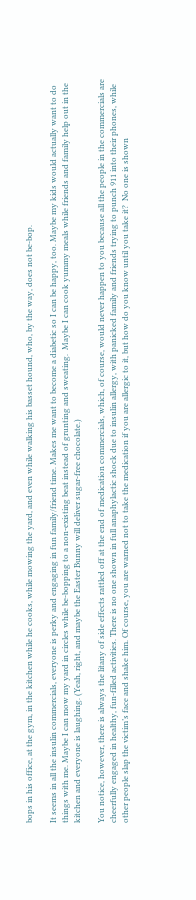bops in his office, at the gym, in the kitchen while he cooks, while mowing the yard, and even while walking his basset hound, who, by the way, does not be-bop.

It seems in all the insulin commercials, everyone is perky and engaging in fun family/friend time. Makes me want to become a diabetic so I can be happy, too. Maybe my kids would actually want to do things with me. Maybe I can mow my yard in circles while be-bopping to a non-existing beat instead of grunting and sweating.  Maybe I can cook yummy meals while friends and family help out in the kitchen and everyone is laughing. (Yeah, right, and maybe the Easter Bunny will deliver sugar-free chocolate.)

You notice, however, there is always the litany of side effects rattled off at the end of medication commercials, which, of course, would never happen to you because all the people in the commercials are cheerfully engaged in healthy, fun-filled activities. There is no one shown in full anaphylactic shock due to insulin allergy, with panicked family and friends trying to punch 911 into their phones, while other people slap the victim’s face and shake him. Of course, you are warned not to take the medication if you are allergic to it, but how do you know until you take it?  No one is shown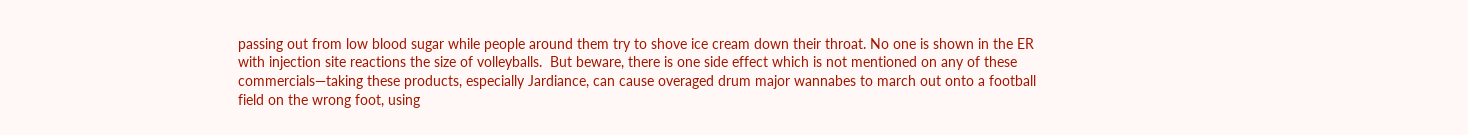passing out from low blood sugar while people around them try to shove ice cream down their throat. No one is shown in the ER with injection site reactions the size of volleyballs.  But beware, there is one side effect which is not mentioned on any of these commercials—taking these products, especially Jardiance, can cause overaged drum major wannabes to march out onto a football field on the wrong foot, using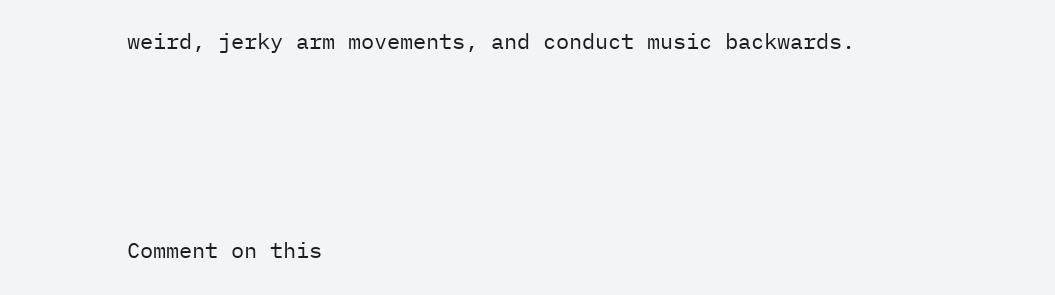weird, jerky arm movements, and conduct music backwards.




Comment on this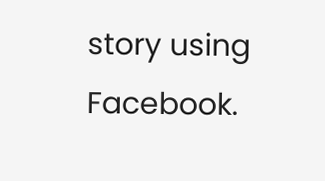story using Facebook.